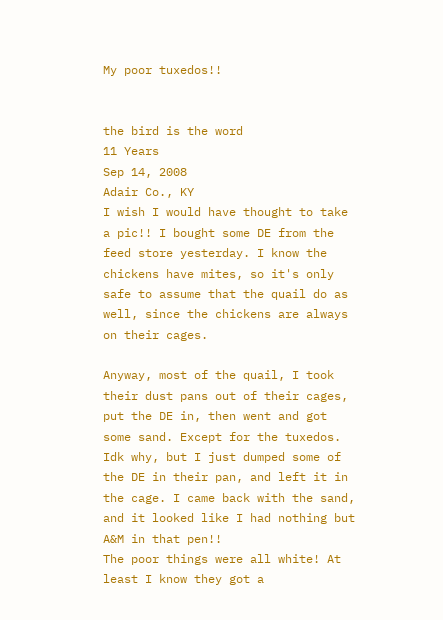My poor tuxedos!!


the bird is the word
11 Years
Sep 14, 2008
Adair Co., KY
I wish I would have thought to take a pic!! I bought some DE from the feed store yesterday. I know the chickens have mites, so it's only safe to assume that the quail do as well, since the chickens are always on their cages.

Anyway, most of the quail, I took their dust pans out of their cages, put the DE in, then went and got some sand. Except for the tuxedos. Idk why, but I just dumped some of the DE in their pan, and left it in the cage. I came back with the sand, and it looked like I had nothing but A&M in that pen!!
The poor things were all white! At least I know they got a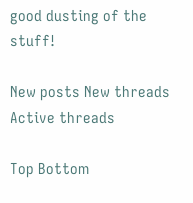good dusting of the stuff!

New posts New threads Active threads

Top Bottom